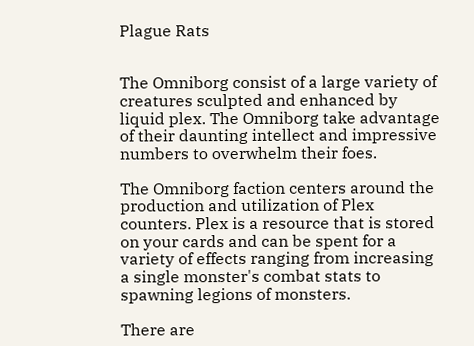Plague Rats


The Omniborg consist of a large variety of creatures sculpted and enhanced by liquid plex. The Omniborg take advantage of their daunting intellect and impressive numbers to overwhelm their foes.

The Omniborg faction centers around the production and utilization of Plex counters. Plex is a resource that is stored on your cards and can be spent for a variety of effects ranging from increasing a single monster's combat stats to spawning legions of monsters.

There are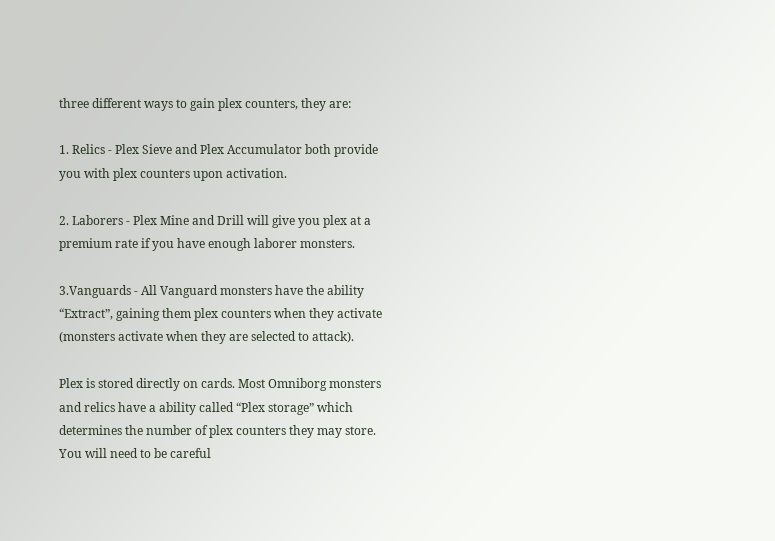three different ways to gain plex counters, they are:

1. Relics - Plex Sieve and Plex Accumulator both provide you with plex counters upon activation.

2. Laborers - Plex Mine and Drill will give you plex at a premium rate if you have enough laborer monsters.

3.Vanguards - All Vanguard monsters have the ability “Extract”, gaining them plex counters when they activate (monsters activate when they are selected to attack).

Plex is stored directly on cards. Most Omniborg monsters and relics have a ability called “Plex storage” which determines the number of plex counters they may store. You will need to be careful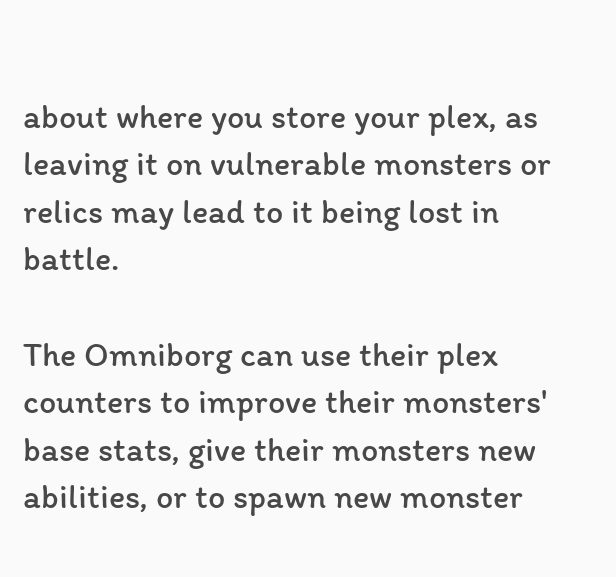about where you store your plex, as leaving it on vulnerable monsters or relics may lead to it being lost in battle.

The Omniborg can use their plex counters to improve their monsters' base stats, give their monsters new abilities, or to spawn new monster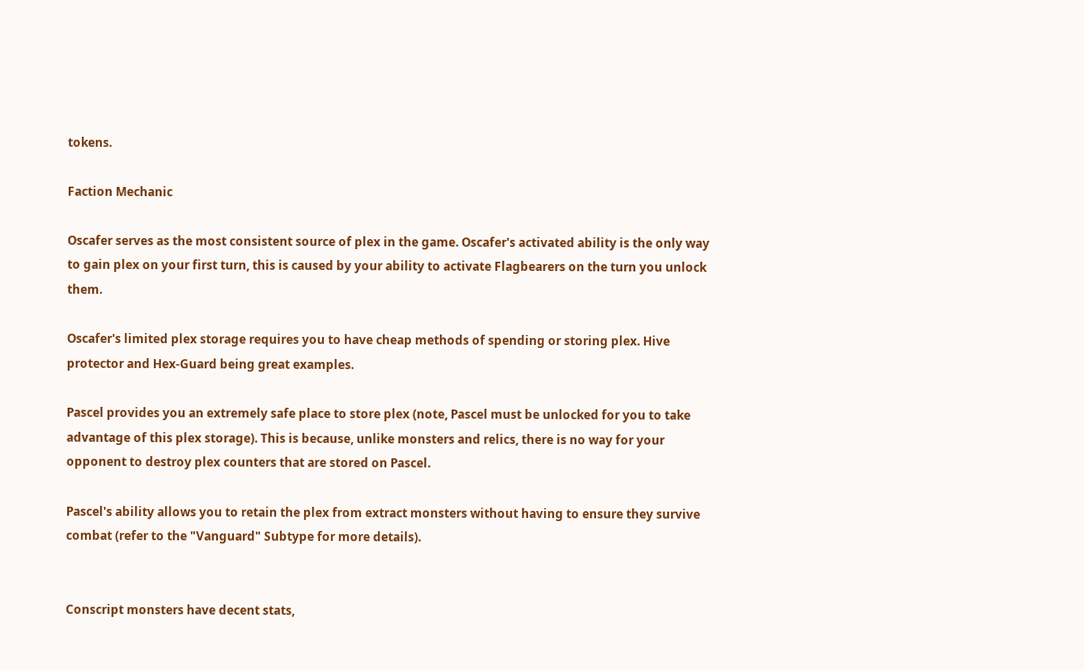tokens.

Faction Mechanic

Oscafer serves as the most consistent source of plex in the game. Oscafer's activated ability is the only way to gain plex on your first turn, this is caused by your ability to activate Flagbearers on the turn you unlock them.

Oscafer's limited plex storage requires you to have cheap methods of spending or storing plex. Hive protector and Hex-Guard being great examples.

Pascel provides you an extremely safe place to store plex (note, Pascel must be unlocked for you to take advantage of this plex storage). This is because, unlike monsters and relics, there is no way for your opponent to destroy plex counters that are stored on Pascel.

Pascel's ability allows you to retain the plex from extract monsters without having to ensure they survive combat (refer to the "Vanguard" Subtype for more details).


Conscript monsters have decent stats,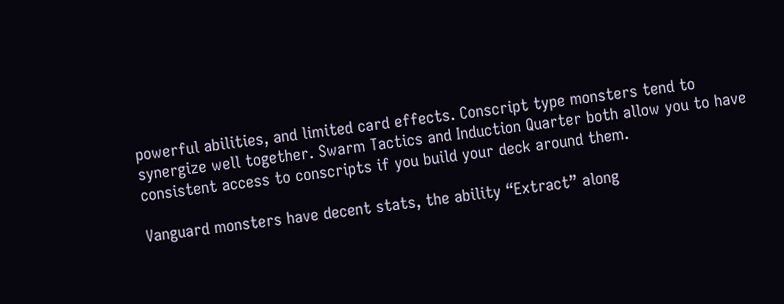powerful abilities, and limited card effects. Conscript type monsters tend to synergize well together. Swarm Tactics and Induction Quarter both allow you to have consistent access to conscripts if you build your deck around them.

Vanguard monsters have decent stats, the ability “Extract” along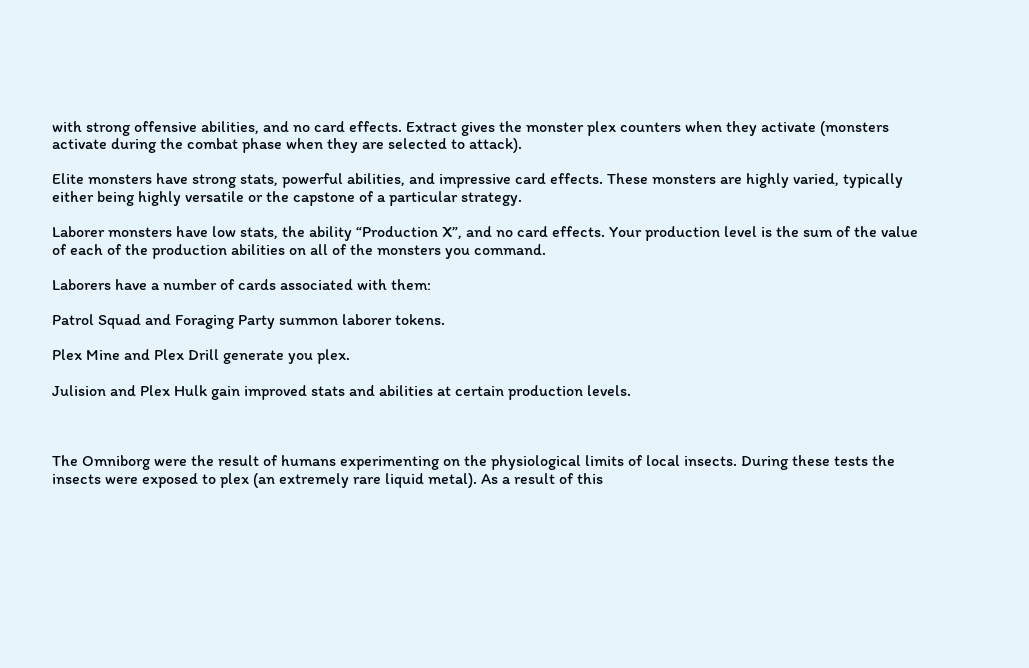with strong offensive abilities, and no card effects. Extract gives the monster plex counters when they activate (monsters activate during the combat phase when they are selected to attack).

Elite monsters have strong stats, powerful abilities, and impressive card effects. These monsters are highly varied, typically either being highly versatile or the capstone of a particular strategy.

Laborer monsters have low stats, the ability “Production X”, and no card effects. Your production level is the sum of the value of each of the production abilities on all of the monsters you command.

Laborers have a number of cards associated with them:

Patrol Squad and Foraging Party summon laborer tokens.

Plex Mine and Plex Drill generate you plex.

Julision and Plex Hulk gain improved stats and abilities at certain production levels.



The Omniborg were the result of humans experimenting on the physiological limits of local insects. During these tests the insects were exposed to plex (an extremely rare liquid metal). As a result of this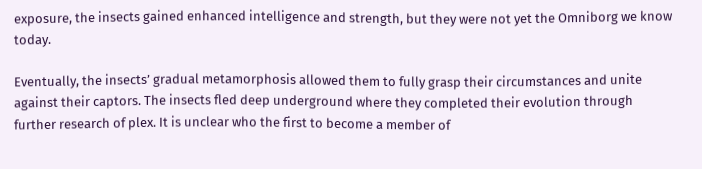exposure, the insects gained enhanced intelligence and strength, but they were not yet the Omniborg we know today.

Eventually, the insects’ gradual metamorphosis allowed them to fully grasp their circumstances and unite against their captors. The insects fled deep underground where they completed their evolution through further research of plex. It is unclear who the first to become a member of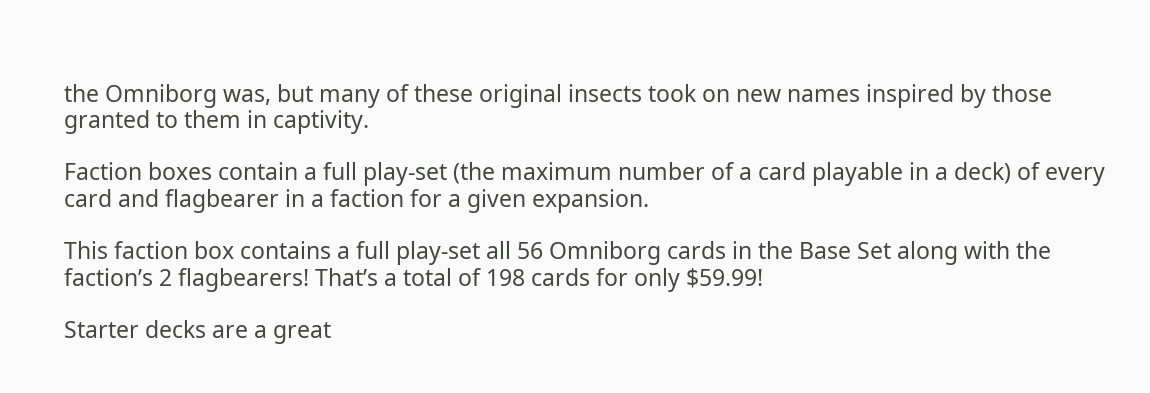the Omniborg was, but many of these original insects took on new names inspired by those granted to them in captivity.

Faction boxes contain a full play-set (the maximum number of a card playable in a deck) of every card and flagbearer in a faction for a given expansion.

This faction box contains a full play-set all 56 Omniborg cards in the Base Set along with the faction’s 2 flagbearers! That’s a total of 198 cards for only $59.99!

Starter decks are a great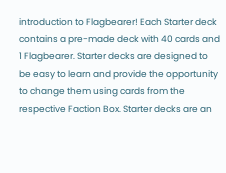introduction to Flagbearer! Each Starter deck contains a pre-made deck with 40 cards and 1 Flagbearer. Starter decks are designed to be easy to learn and provide the opportunity to change them using cards from the respective Faction Box. Starter decks are an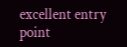excellent entry point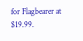for Flagbearer at $19.99.